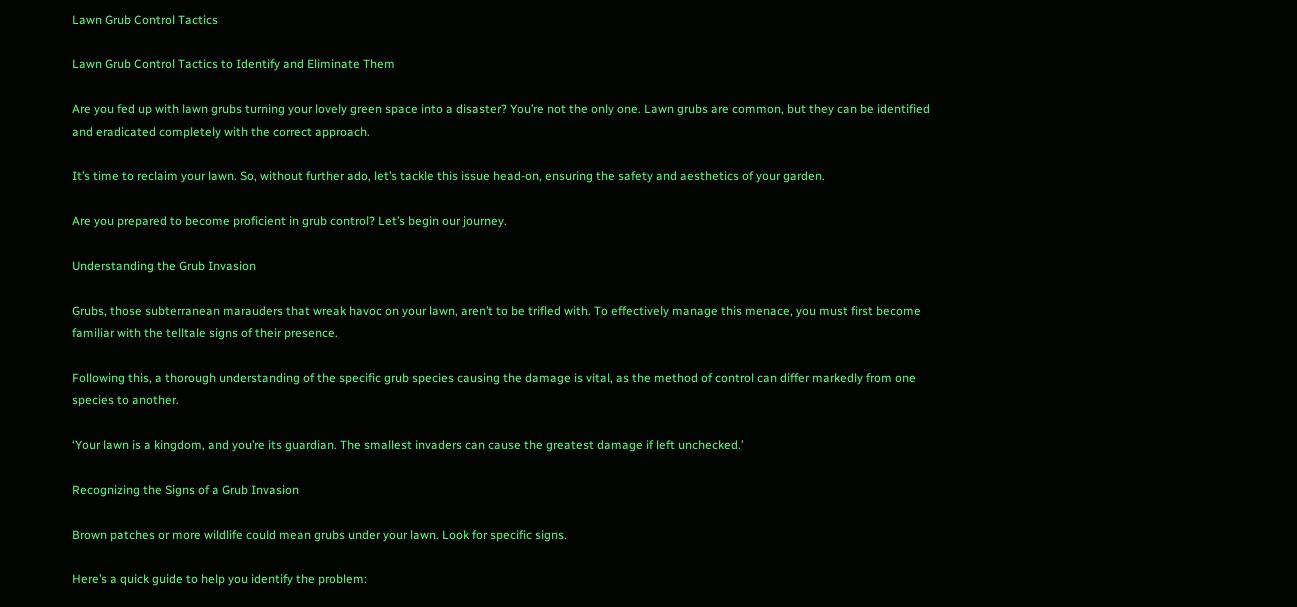Lawn Grub Control Tactics

Lawn Grub Control Tactics to Identify and Eliminate Them

Are you fed up with lawn grubs turning your lovely green space into a disaster? You’re not the only one. Lawn grubs are common, but they can be identified and eradicated completely with the correct approach.

It’s time to reclaim your lawn. So, without further ado, let’s tackle this issue head-on, ensuring the safety and aesthetics of your garden.

Are you prepared to become proficient in grub control? Let’s begin our journey.

Understanding the Grub Invasion

Grubs, those subterranean marauders that wreak havoc on your lawn, aren’t to be trifled with. To effectively manage this menace, you must first become familiar with the telltale signs of their presence.

Following this, a thorough understanding of the specific grub species causing the damage is vital, as the method of control can differ markedly from one species to another.

‘Your lawn is a kingdom, and you’re its guardian. The smallest invaders can cause the greatest damage if left unchecked.’

Recognizing the Signs of a Grub Invasion

Brown patches or more wildlife could mean grubs under your lawn. Look for specific signs.

Here’s a quick guide to help you identify the problem: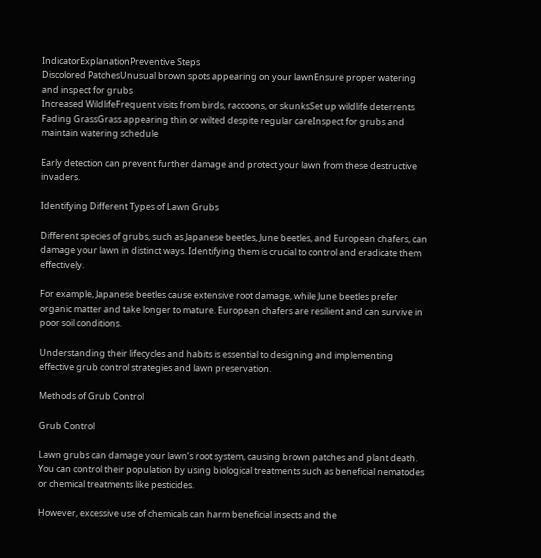IndicatorExplanationPreventive Steps
Discolored PatchesUnusual brown spots appearing on your lawnEnsure proper watering and inspect for grubs
Increased WildlifeFrequent visits from birds, raccoons, or skunksSet up wildlife deterrents
Fading GrassGrass appearing thin or wilted despite regular careInspect for grubs and maintain watering schedule

Early detection can prevent further damage and protect your lawn from these destructive invaders.

Identifying Different Types of Lawn Grubs

Different species of grubs, such as Japanese beetles, June beetles, and European chafers, can damage your lawn in distinct ways. Identifying them is crucial to control and eradicate them effectively.

For example, Japanese beetles cause extensive root damage, while June beetles prefer organic matter and take longer to mature. European chafers are resilient and can survive in poor soil conditions.

Understanding their lifecycles and habits is essential to designing and implementing effective grub control strategies and lawn preservation.

Methods of Grub Control

Grub Control

Lawn grubs can damage your lawn’s root system, causing brown patches and plant death. You can control their population by using biological treatments such as beneficial nematodes or chemical treatments like pesticides.

However, excessive use of chemicals can harm beneficial insects and the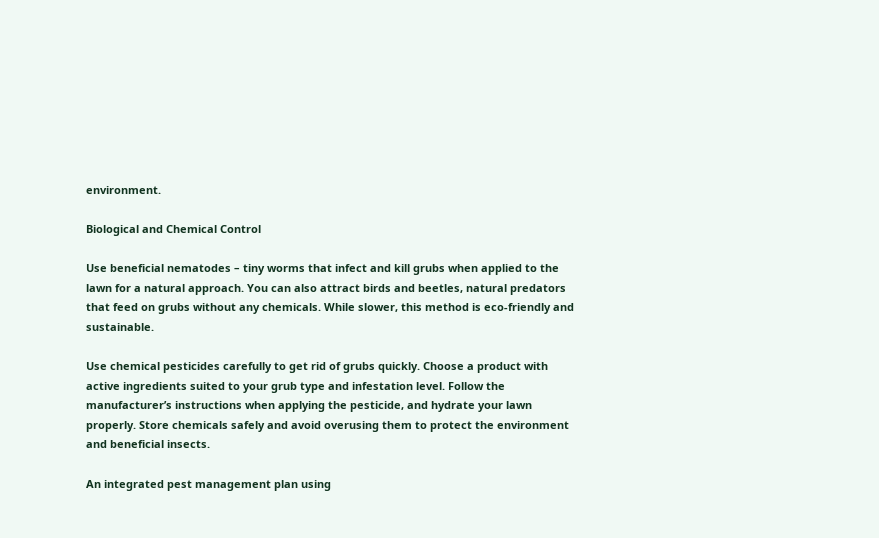environment.

Biological and Chemical Control

Use beneficial nematodes – tiny worms that infect and kill grubs when applied to the lawn for a natural approach. You can also attract birds and beetles, natural predators that feed on grubs without any chemicals. While slower, this method is eco-friendly and sustainable.

Use chemical pesticides carefully to get rid of grubs quickly. Choose a product with active ingredients suited to your grub type and infestation level. Follow the manufacturer’s instructions when applying the pesticide, and hydrate your lawn properly. Store chemicals safely and avoid overusing them to protect the environment and beneficial insects.

An integrated pest management plan using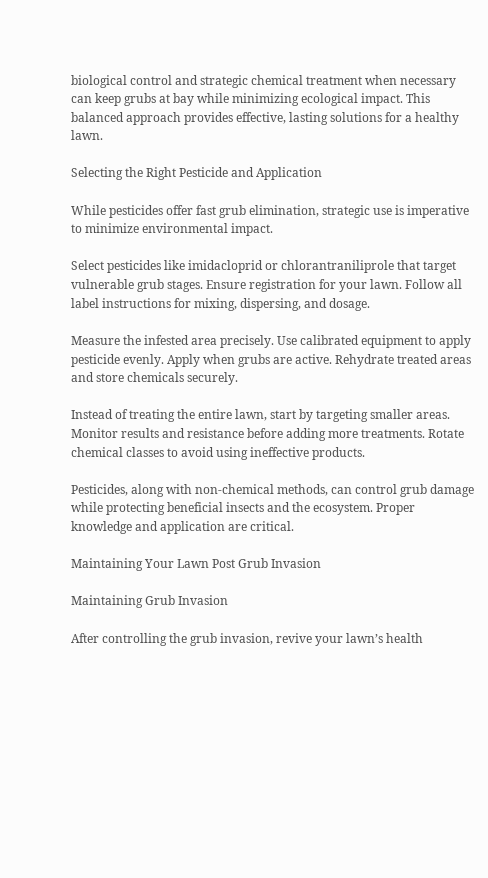biological control and strategic chemical treatment when necessary can keep grubs at bay while minimizing ecological impact. This balanced approach provides effective, lasting solutions for a healthy lawn.

Selecting the Right Pesticide and Application

While pesticides offer fast grub elimination, strategic use is imperative to minimize environmental impact.

Select pesticides like imidacloprid or chlorantraniliprole that target vulnerable grub stages. Ensure registration for your lawn. Follow all label instructions for mixing, dispersing, and dosage.

Measure the infested area precisely. Use calibrated equipment to apply pesticide evenly. Apply when grubs are active. Rehydrate treated areas and store chemicals securely.

Instead of treating the entire lawn, start by targeting smaller areas. Monitor results and resistance before adding more treatments. Rotate chemical classes to avoid using ineffective products.

Pesticides, along with non-chemical methods, can control grub damage while protecting beneficial insects and the ecosystem. Proper knowledge and application are critical.

Maintaining Your Lawn Post Grub Invasion

Maintaining Grub Invasion

After controlling the grub invasion, revive your lawn’s health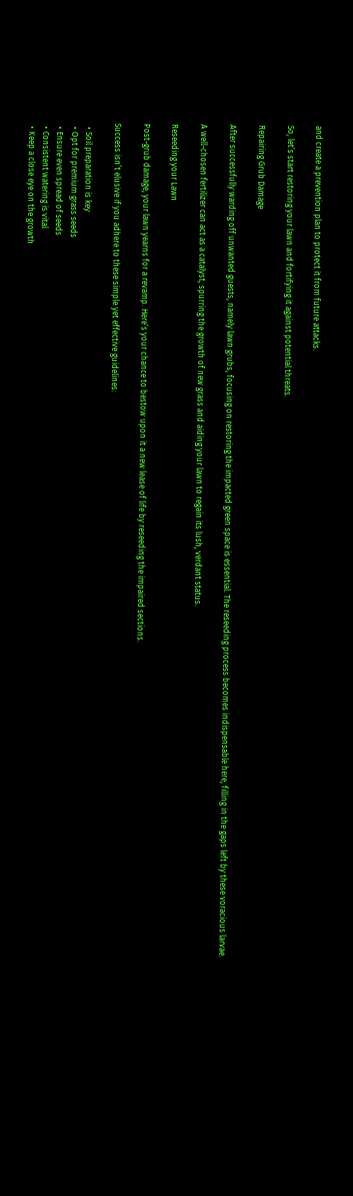and create a prevention plan to protect it from future attacks.

So, let’s start restoring your lawn and fortifying it against potential threats.

Repairing Grub Damage

After successfully warding off unwanted guests, namely lawn grubs, focusing on restoring the impacted green space is essential. The reseeding process becomes indispensable here, filling in the gaps left by these voracious larvae.

A well-chosen fertilizer can act as a catalyst, spurring the growth of new grass and aiding your lawn to regain its lush, verdant status.

Reseeding your Lawn

Post-grub damage, your lawn yearns for a revamp. Here’s your chance to bestow upon it a new lease of life by reseeding the impaired sections.

Success isn’t elusive if you adhere to these simple yet effective guidelines:

  • Soil preparation is key
  • Opt for premium grass seeds
  • Ensure even spread of seeds
  • Consistent watering is vital
  • Keep a close eye on the growth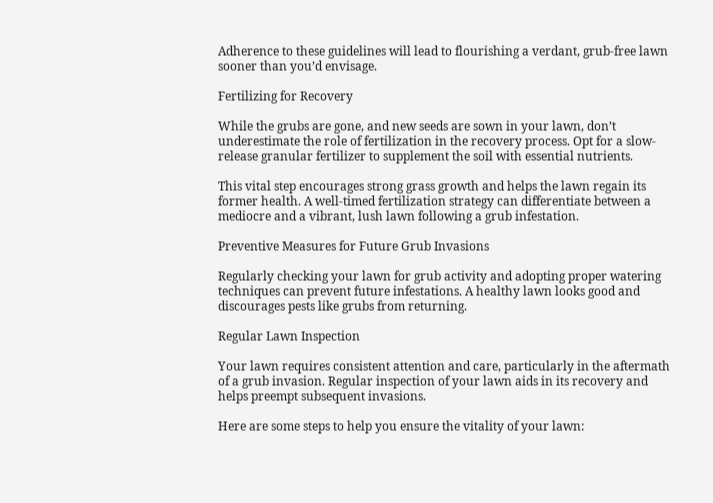Adherence to these guidelines will lead to flourishing a verdant, grub-free lawn sooner than you’d envisage.

Fertilizing for Recovery

While the grubs are gone, and new seeds are sown in your lawn, don’t underestimate the role of fertilization in the recovery process. Opt for a slow-release granular fertilizer to supplement the soil with essential nutrients.

This vital step encourages strong grass growth and helps the lawn regain its former health. A well-timed fertilization strategy can differentiate between a mediocre and a vibrant, lush lawn following a grub infestation.

Preventive Measures for Future Grub Invasions

Regularly checking your lawn for grub activity and adopting proper watering techniques can prevent future infestations. A healthy lawn looks good and discourages pests like grubs from returning.

Regular Lawn Inspection

Your lawn requires consistent attention and care, particularly in the aftermath of a grub invasion. Regular inspection of your lawn aids in its recovery and helps preempt subsequent invasions.

Here are some steps to help you ensure the vitality of your lawn: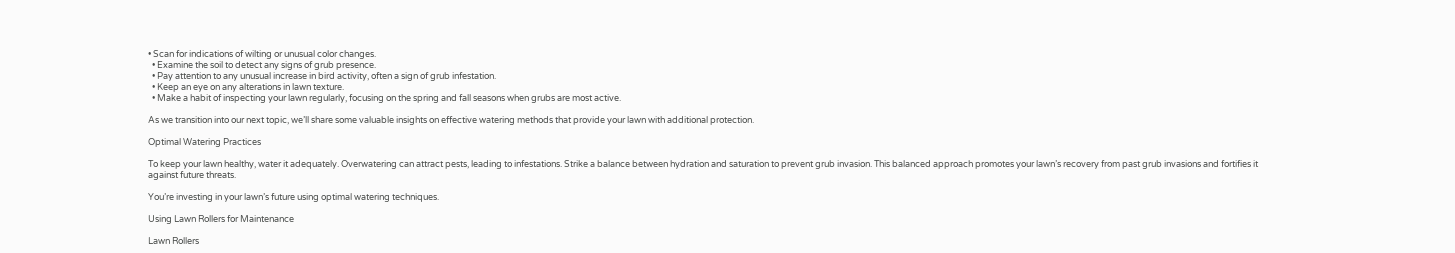• Scan for indications of wilting or unusual color changes.
  • Examine the soil to detect any signs of grub presence.
  • Pay attention to any unusual increase in bird activity, often a sign of grub infestation.
  • Keep an eye on any alterations in lawn texture.
  • Make a habit of inspecting your lawn regularly, focusing on the spring and fall seasons when grubs are most active.

As we transition into our next topic, we’ll share some valuable insights on effective watering methods that provide your lawn with additional protection.

Optimal Watering Practices

To keep your lawn healthy, water it adequately. Overwatering can attract pests, leading to infestations. Strike a balance between hydration and saturation to prevent grub invasion. This balanced approach promotes your lawn’s recovery from past grub invasions and fortifies it against future threats.

You’re investing in your lawn’s future using optimal watering techniques.

Using Lawn Rollers for Maintenance

Lawn Rollers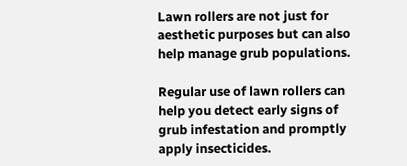Lawn rollers are not just for aesthetic purposes but can also help manage grub populations.

Regular use of lawn rollers can help you detect early signs of grub infestation and promptly apply insecticides.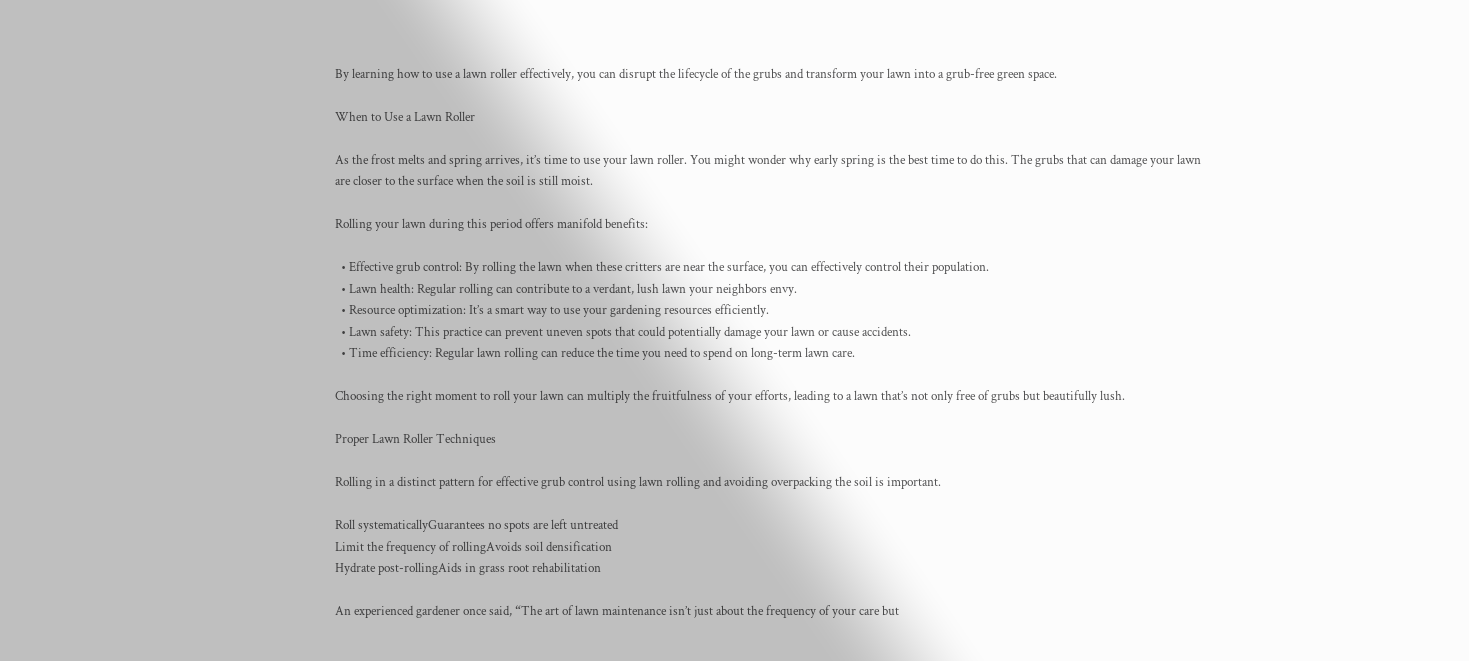By learning how to use a lawn roller effectively, you can disrupt the lifecycle of the grubs and transform your lawn into a grub-free green space.

When to Use a Lawn Roller

As the frost melts and spring arrives, it’s time to use your lawn roller. You might wonder why early spring is the best time to do this. The grubs that can damage your lawn are closer to the surface when the soil is still moist.

Rolling your lawn during this period offers manifold benefits:

  • Effective grub control: By rolling the lawn when these critters are near the surface, you can effectively control their population.
  • Lawn health: Regular rolling can contribute to a verdant, lush lawn your neighbors envy.
  • Resource optimization: It’s a smart way to use your gardening resources efficiently.
  • Lawn safety: This practice can prevent uneven spots that could potentially damage your lawn or cause accidents.
  • Time efficiency: Regular lawn rolling can reduce the time you need to spend on long-term lawn care.

Choosing the right moment to roll your lawn can multiply the fruitfulness of your efforts, leading to a lawn that’s not only free of grubs but beautifully lush.

Proper Lawn Roller Techniques

Rolling in a distinct pattern for effective grub control using lawn rolling and avoiding overpacking the soil is important.

Roll systematicallyGuarantees no spots are left untreated
Limit the frequency of rollingAvoids soil densification
Hydrate post-rollingAids in grass root rehabilitation

An experienced gardener once said, “The art of lawn maintenance isn’t just about the frequency of your care but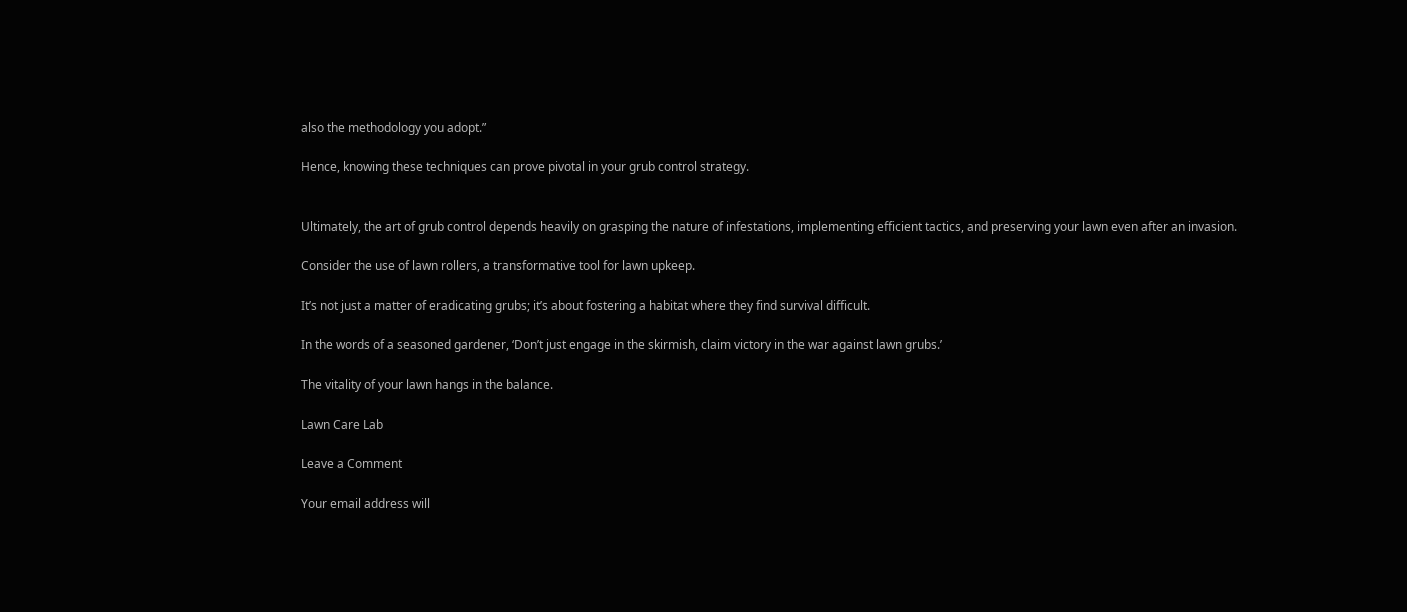also the methodology you adopt.”

Hence, knowing these techniques can prove pivotal in your grub control strategy.


Ultimately, the art of grub control depends heavily on grasping the nature of infestations, implementing efficient tactics, and preserving your lawn even after an invasion.

Consider the use of lawn rollers, a transformative tool for lawn upkeep.

It’s not just a matter of eradicating grubs; it’s about fostering a habitat where they find survival difficult.

In the words of a seasoned gardener, ‘Don’t just engage in the skirmish, claim victory in the war against lawn grubs.’

The vitality of your lawn hangs in the balance.

Lawn Care Lab

Leave a Comment

Your email address will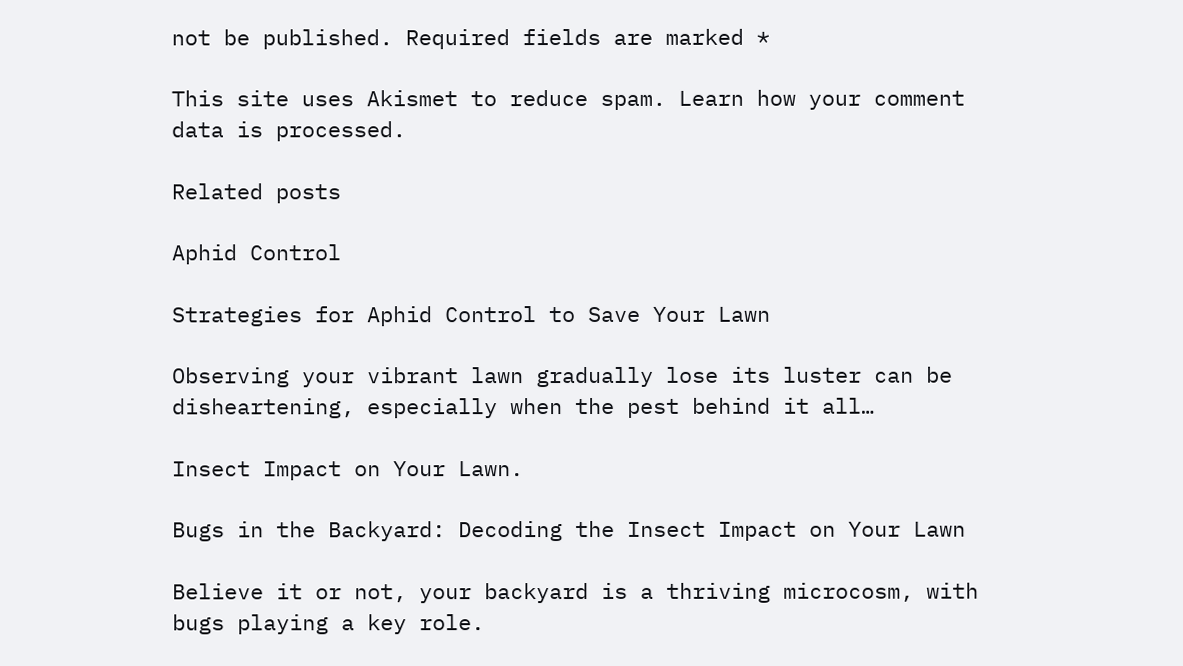not be published. Required fields are marked *

This site uses Akismet to reduce spam. Learn how your comment data is processed.

Related posts

Aphid Control

Strategies for Aphid Control to Save Your Lawn

Observing your vibrant lawn gradually lose its luster can be disheartening, especially when the pest behind it all…

Insect Impact on Your Lawn.

Bugs in the Backyard: Decoding the Insect Impact on Your Lawn

Believe it or not, your backyard is a thriving microcosm, with bugs playing a key role.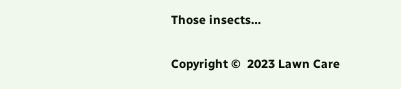Those insects…

Copyright ©  2023 Lawn Care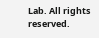Lab. All rights reserved.